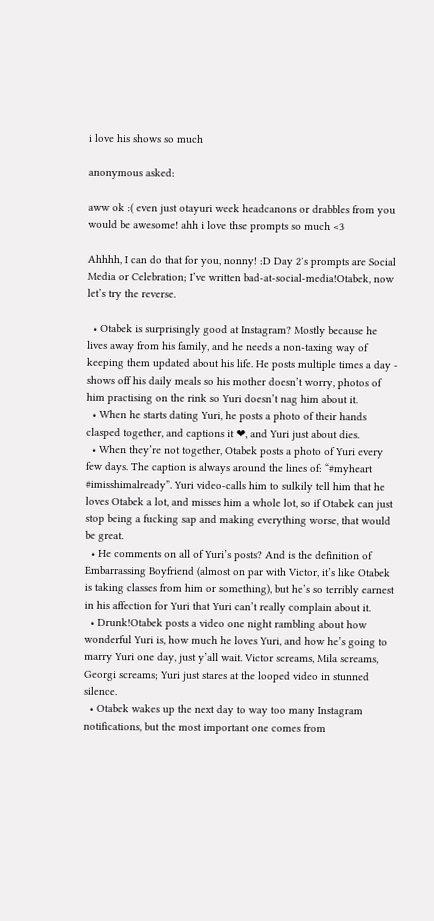i love his shows so much

anonymous asked:

aww ok :( even just otayuri week headcanons or drabbles from you would be awesome! ahh i love thse prompts so much <3

Ahhhh, I can do that for you, nonny! :D Day 2′s prompts are Social Media or Celebration; I’ve written bad-at-social-media!Otabek, now let’s try the reverse.

  • Otabek is surprisingly good at Instagram? Mostly because he lives away from his family, and he needs a non-taxing way of keeping them updated about his life. He posts multiple times a day - shows off his daily meals so his mother doesn’t worry, photos of him practising on the rink so Yuri doesn’t nag him about it.
  • When he starts dating Yuri, he posts a photo of their hands clasped together, and captions it ❤, and Yuri just about dies.
  • When they’re not together, Otabek posts a photo of Yuri every few days. The caption is always around the lines of: “#myheart #imisshimalready”. Yuri video-calls him to sulkily tell him that he loves Otabek a lot, and misses him a whole lot, so if Otabek can just stop being a fucking sap and making everything worse, that would be great.
  • He comments on all of Yuri’s posts? And is the definition of Embarrassing Boyfriend (almost on par with Victor, it’s like Otabek is taking classes from him or something), but he’s so terribly earnest in his affection for Yuri that Yuri can’t really complain about it.
  • Drunk!Otabek posts a video one night rambling about how wonderful Yuri is, how much he loves Yuri, and how he’s going to marry Yuri one day, just y’all wait. Victor screams, Mila screams, Georgi screams; Yuri just stares at the looped video in stunned silence.
  • Otabek wakes up the next day to way too many Instagram notifications, but the most important one comes from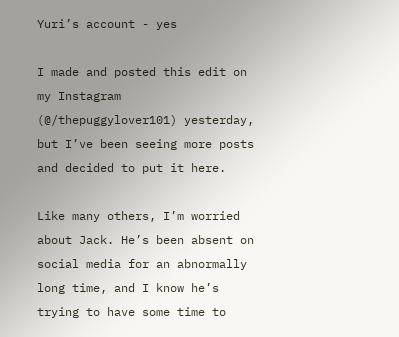Yuri’s account - yes

I made and posted this edit on my Instagram (@/thepuggylover101) yesterday, but I’ve been seeing more posts and decided to put it here.

Like many others, I’m worried about Jack. He’s been absent on social media for an abnormally long time, and I know he’s trying to have some time to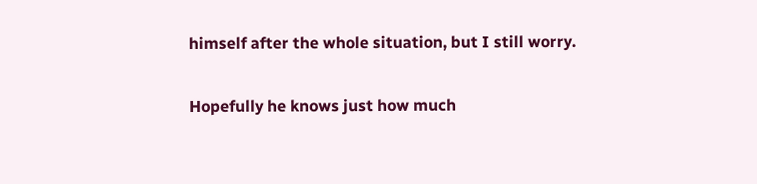himself after the whole situation, but I still worry.

Hopefully he knows just how much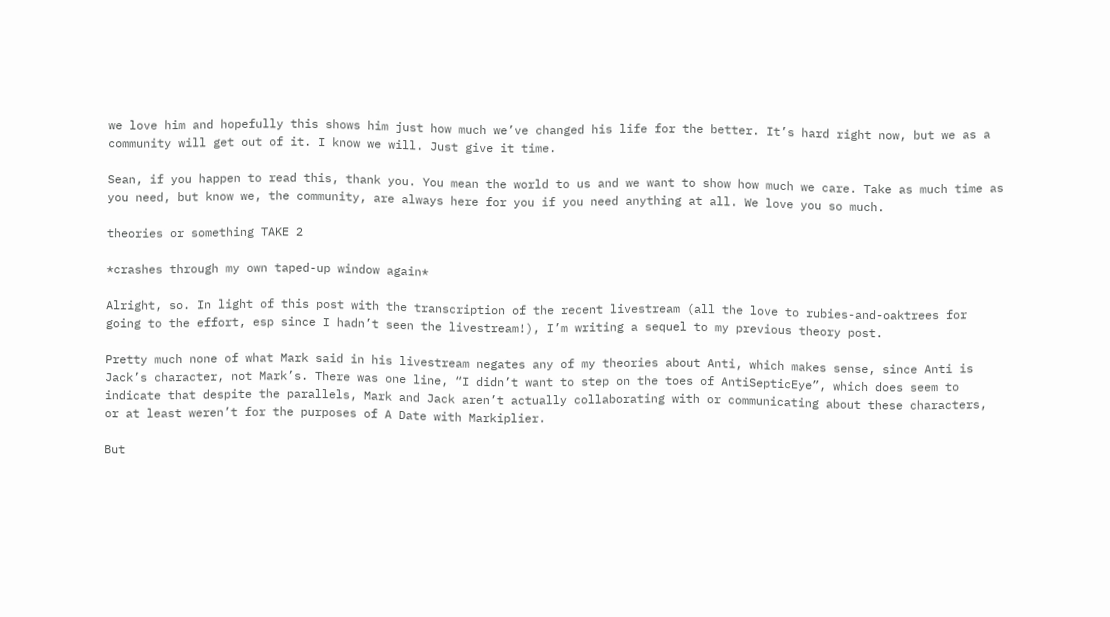we love him and hopefully this shows him just how much we’ve changed his life for the better. It’s hard right now, but we as a community will get out of it. I know we will. Just give it time.

Sean, if you happen to read this, thank you. You mean the world to us and we want to show how much we care. Take as much time as you need, but know we, the community, are always here for you if you need anything at all. We love you so much.

theories or something TAKE 2

*crashes through my own taped-up window again*

Alright, so. In light of this post with the transcription of the recent livestream (all the love to rubies-and-oaktrees for going to the effort, esp since I hadn’t seen the livestream!), I’m writing a sequel to my previous theory post.

Pretty much none of what Mark said in his livestream negates any of my theories about Anti, which makes sense, since Anti is Jack’s character, not Mark’s. There was one line, “I didn’t want to step on the toes of AntiSepticEye”, which does seem to indicate that despite the parallels, Mark and Jack aren’t actually collaborating with or communicating about these characters, or at least weren’t for the purposes of A Date with Markiplier.

But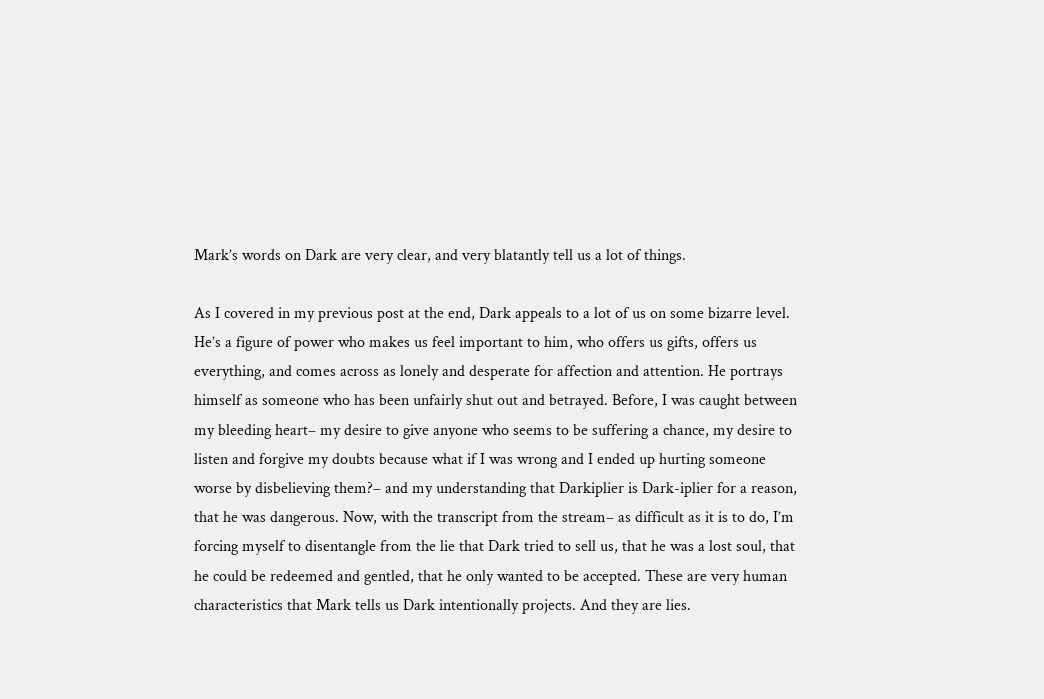Mark’s words on Dark are very clear, and very blatantly tell us a lot of things.

As I covered in my previous post at the end, Dark appeals to a lot of us on some bizarre level. He’s a figure of power who makes us feel important to him, who offers us gifts, offers us everything, and comes across as lonely and desperate for affection and attention. He portrays himself as someone who has been unfairly shut out and betrayed. Before, I was caught between my bleeding heart– my desire to give anyone who seems to be suffering a chance, my desire to listen and forgive my doubts because what if I was wrong and I ended up hurting someone worse by disbelieving them?– and my understanding that Darkiplier is Dark-iplier for a reason, that he was dangerous. Now, with the transcript from the stream– as difficult as it is to do, I’m forcing myself to disentangle from the lie that Dark tried to sell us, that he was a lost soul, that he could be redeemed and gentled, that he only wanted to be accepted. These are very human characteristics that Mark tells us Dark intentionally projects. And they are lies.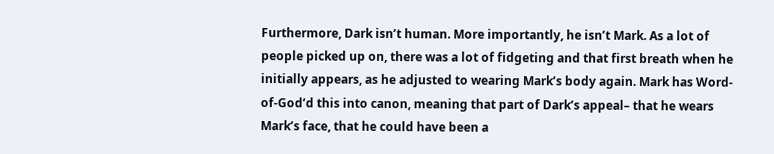Furthermore, Dark isn’t human. More importantly, he isn’t Mark. As a lot of people picked up on, there was a lot of fidgeting and that first breath when he initially appears, as he adjusted to wearing Mark’s body again. Mark has Word-of-God’d this into canon, meaning that part of Dark’s appeal– that he wears Mark’s face, that he could have been a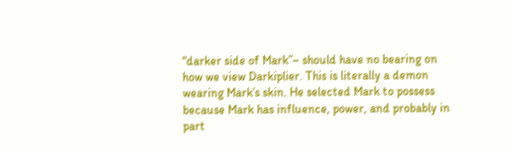“darker side of Mark”– should have no bearing on how we view Darkiplier. This is literally a demon wearing Mark’s skin. He selected Mark to possess because Mark has influence, power, and probably in part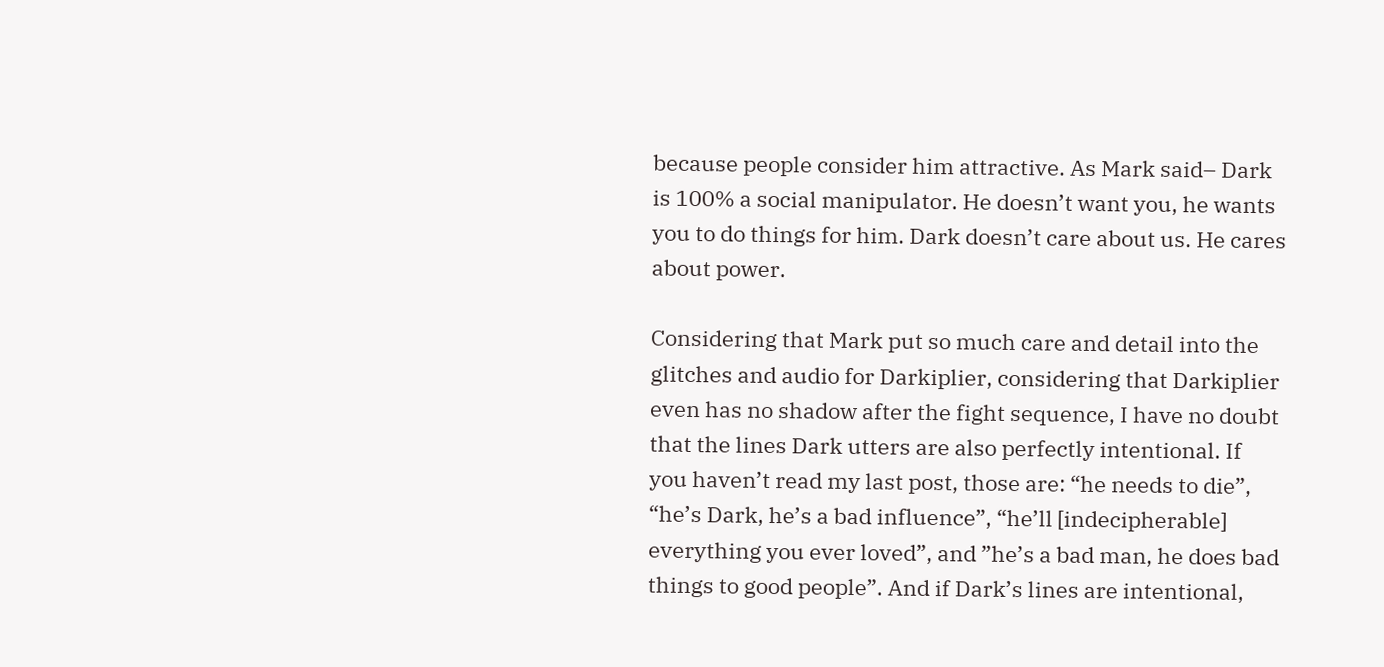because people consider him attractive. As Mark said– Dark is 100% a social manipulator. He doesn’t want you, he wants you to do things for him. Dark doesn’t care about us. He cares about power.

Considering that Mark put so much care and detail into the glitches and audio for Darkiplier, considering that Darkiplier even has no shadow after the fight sequence, I have no doubt that the lines Dark utters are also perfectly intentional. If you haven’t read my last post, those are: “he needs to die”, “he’s Dark, he’s a bad influence”, “he’ll [indecipherable] everything you ever loved”, and ”he’s a bad man, he does bad things to good people”. And if Dark’s lines are intentional,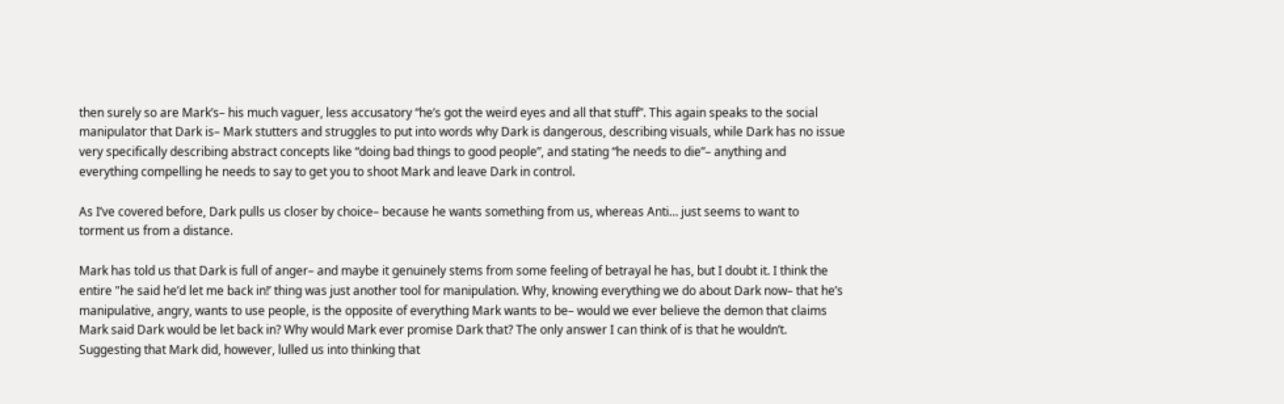then surely so are Mark’s– his much vaguer, less accusatory “he’s got the weird eyes and all that stuff”. This again speaks to the social manipulator that Dark is– Mark stutters and struggles to put into words why Dark is dangerous, describing visuals, while Dark has no issue very specifically describing abstract concepts like “doing bad things to good people”, and stating “he needs to die”– anything and everything compelling he needs to say to get you to shoot Mark and leave Dark in control.

As I’ve covered before, Dark pulls us closer by choice– because he wants something from us, whereas Anti… just seems to want to torment us from a distance.

Mark has told us that Dark is full of anger– and maybe it genuinely stems from some feeling of betrayal he has, but I doubt it. I think the entire "he said he’d let me back in!’ thing was just another tool for manipulation. Why, knowing everything we do about Dark now– that he’s manipulative, angry, wants to use people, is the opposite of everything Mark wants to be– would we ever believe the demon that claims Mark said Dark would be let back in? Why would Mark ever promise Dark that? The only answer I can think of is that he wouldn’t. Suggesting that Mark did, however, lulled us into thinking that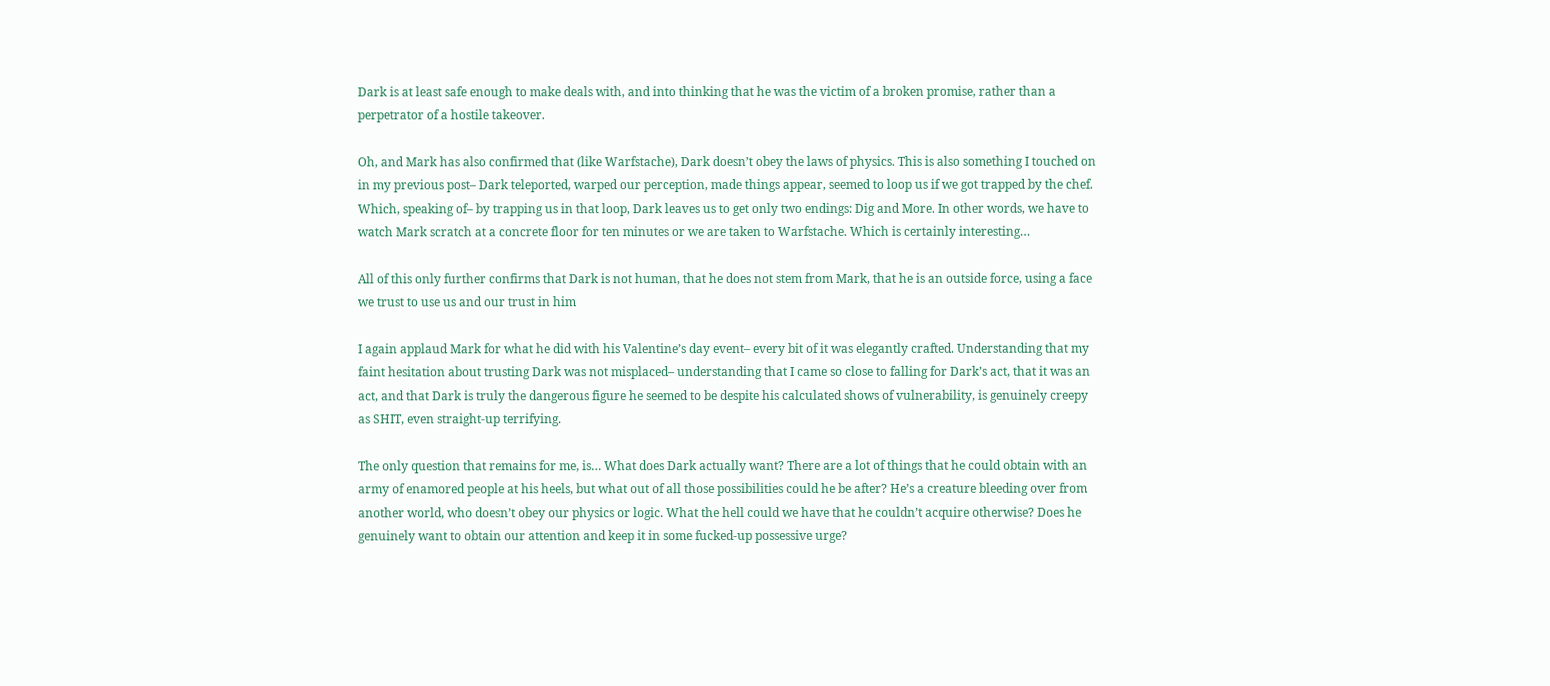Dark is at least safe enough to make deals with, and into thinking that he was the victim of a broken promise, rather than a perpetrator of a hostile takeover.

Oh, and Mark has also confirmed that (like Warfstache), Dark doesn’t obey the laws of physics. This is also something I touched on in my previous post– Dark teleported, warped our perception, made things appear, seemed to loop us if we got trapped by the chef. Which, speaking of– by trapping us in that loop, Dark leaves us to get only two endings: Dig and More. In other words, we have to watch Mark scratch at a concrete floor for ten minutes or we are taken to Warfstache. Which is certainly interesting…

All of this only further confirms that Dark is not human, that he does not stem from Mark, that he is an outside force, using a face we trust to use us and our trust in him

I again applaud Mark for what he did with his Valentine’s day event– every bit of it was elegantly crafted. Understanding that my faint hesitation about trusting Dark was not misplaced– understanding that I came so close to falling for Dark’s act, that it was an act, and that Dark is truly the dangerous figure he seemed to be despite his calculated shows of vulnerability, is genuinely creepy as SHIT, even straight-up terrifying.

The only question that remains for me, is… What does Dark actually want? There are a lot of things that he could obtain with an army of enamored people at his heels, but what out of all those possibilities could he be after? He’s a creature bleeding over from another world, who doesn’t obey our physics or logic. What the hell could we have that he couldn’t acquire otherwise? Does he genuinely want to obtain our attention and keep it in some fucked-up possessive urge?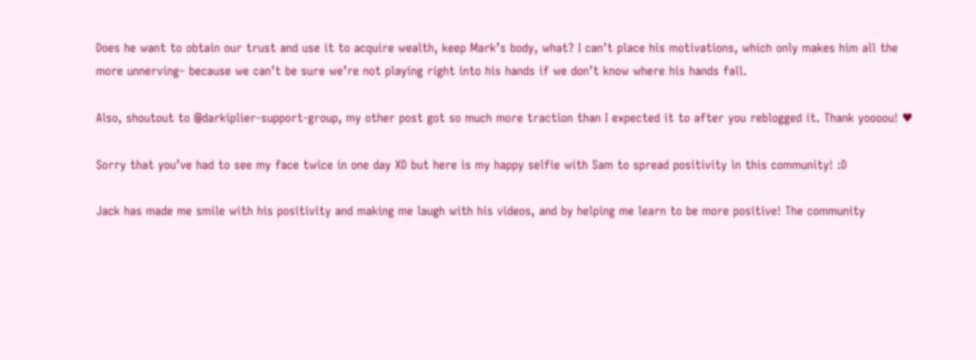Does he want to obtain our trust and use it to acquire wealth, keep Mark’s body, what? I can’t place his motivations, which only makes him all the more unnerving– because we can’t be sure we’re not playing right into his hands if we don’t know where his hands fall.

Also, shoutout to @darkiplier-support-group, my other post got so much more traction than I expected it to after you reblogged it. Thank yoooou! ♥

Sorry that you’ve had to see my face twice in one day XD but here is my happy selfie with Sam to spread positivity in this community! :D

Jack has made me smile with his positivity and making me laugh with his videos, and by helping me learn to be more positive! The community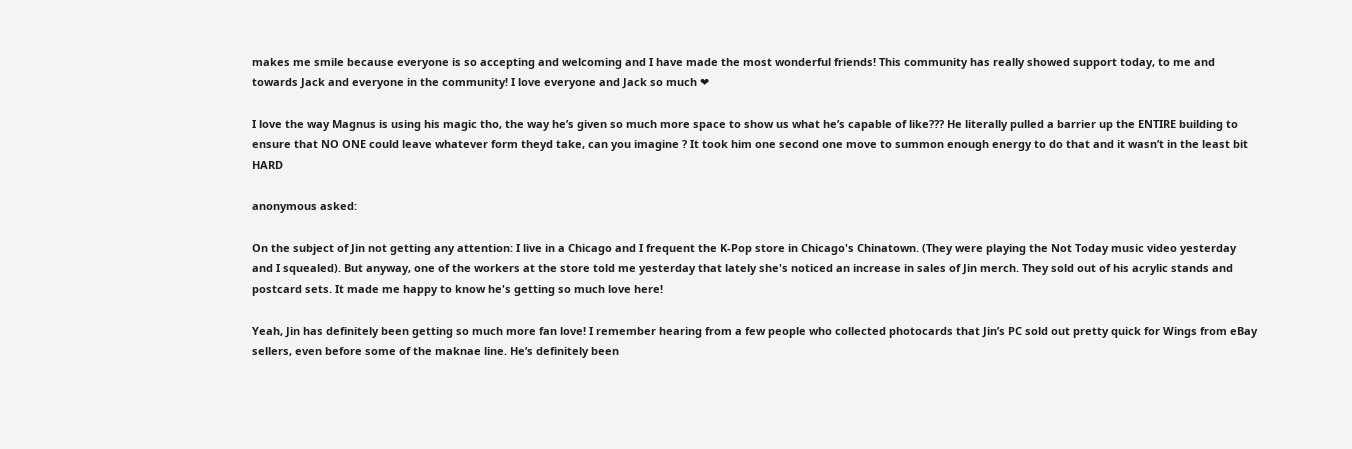makes me smile because everyone is so accepting and welcoming and I have made the most wonderful friends! This community has really showed support today, to me and towards Jack and everyone in the community! I love everyone and Jack so much ❤

I love the way Magnus is using his magic tho, the way he’s given so much more space to show us what he’s capable of like??? He literally pulled a barrier up the ENTIRE building to ensure that NO ONE could leave whatever form theyd take, can you imagine ? It took him one second one move to summon enough energy to do that and it wasn’t in the least bit HARD

anonymous asked:

On the subject of Jin not getting any attention: I live in a Chicago and I frequent the K-Pop store in Chicago's Chinatown. (They were playing the Not Today music video yesterday and I squealed). But anyway, one of the workers at the store told me yesterday that lately she's noticed an increase in sales of Jin merch. They sold out of his acrylic stands and postcard sets. It made me happy to know he's getting so much love here!

Yeah, Jin has definitely been getting so much more fan love! I remember hearing from a few people who collected photocards that Jin’s PC sold out pretty quick for Wings from eBay sellers, even before some of the maknae line. He’s definitely been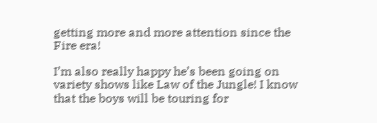getting more and more attention since the Fire era!

I’m also really happy he’s been going on variety shows like Law of the Jungle! I know that the boys will be touring for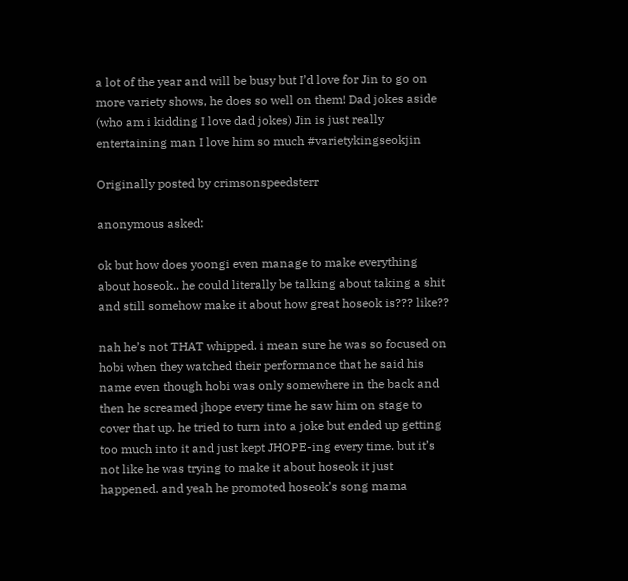a lot of the year and will be busy but I’d love for Jin to go on more variety shows, he does so well on them! Dad jokes aside (who am i kidding I love dad jokes) Jin is just really entertaining man I love him so much #varietykingseokjin

Originally posted by crimsonspeedsterr

anonymous asked:

ok but how does yoongi even manage to make everything about hoseok.. he could literally be talking about taking a shit and still somehow make it about how great hoseok is??? like??

nah he’s not THAT whipped. i mean sure he was so focused on hobi when they watched their performance that he said his name even though hobi was only somewhere in the back and then he screamed jhope every time he saw him on stage to cover that up. he tried to turn into a joke but ended up getting too much into it and just kept JHOPE-ing every time. but it’s not like he was trying to make it about hoseok it just happened. and yeah he promoted hoseok’s song mama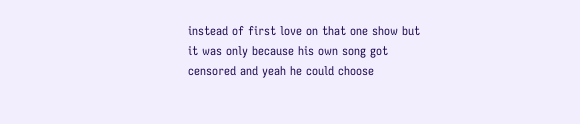instead of first love on that one show but it was only because his own song got censored and yeah he could choose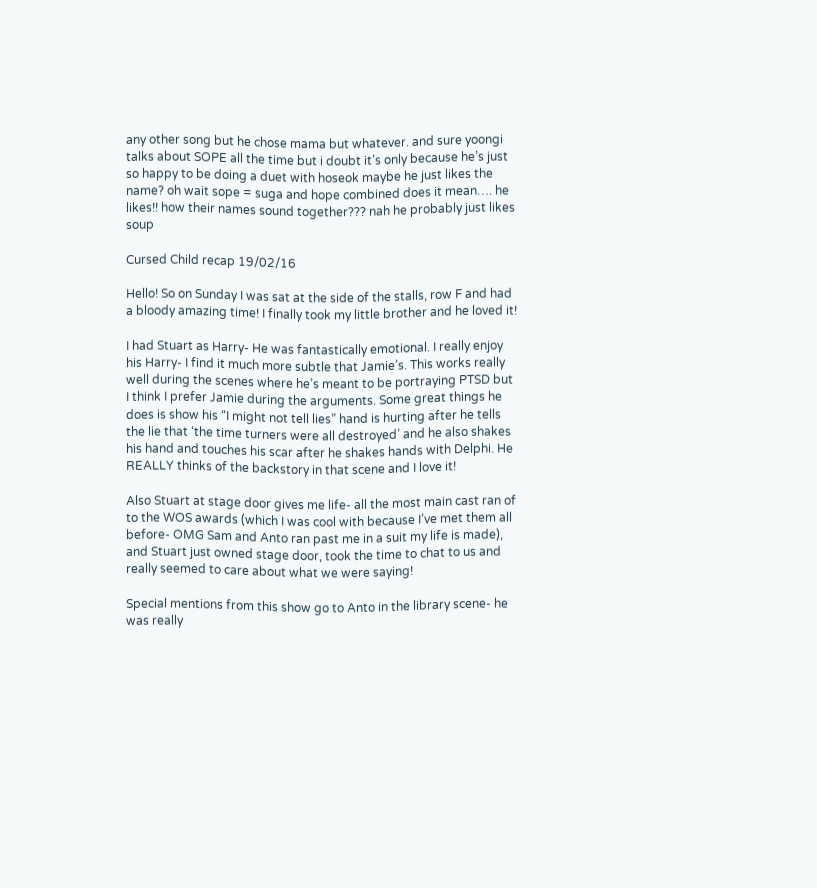any other song but he chose mama but whatever. and sure yoongi talks about SOPE all the time but i doubt it’s only because he’s just so happy to be doing a duet with hoseok maybe he just likes the name? oh wait sope = suga and hope combined does it mean…. he likes!! how their names sound together??? nah he probably just likes soup

Cursed Child recap 19/02/16

Hello! So on Sunday I was sat at the side of the stalls, row F and had a bloody amazing time! I finally took my little brother and he loved it!

I had Stuart as Harry- He was fantastically emotional. I really enjoy his Harry- I find it much more subtle that Jamie’s. This works really well during the scenes where he’s meant to be portraying PTSD but I think I prefer Jamie during the arguments. Some great things he does is show his “I might not tell lies” hand is hurting after he tells the lie that ‘the time turners were all destroyed’ and he also shakes his hand and touches his scar after he shakes hands with Delphi. He REALLY thinks of the backstory in that scene and I love it!

Also Stuart at stage door gives me life- all the most main cast ran of to the WOS awards (which I was cool with because I’ve met them all before- OMG Sam and Anto ran past me in a suit my life is made), and Stuart just owned stage door, took the time to chat to us and really seemed to care about what we were saying!

Special mentions from this show go to Anto in the library scene- he was really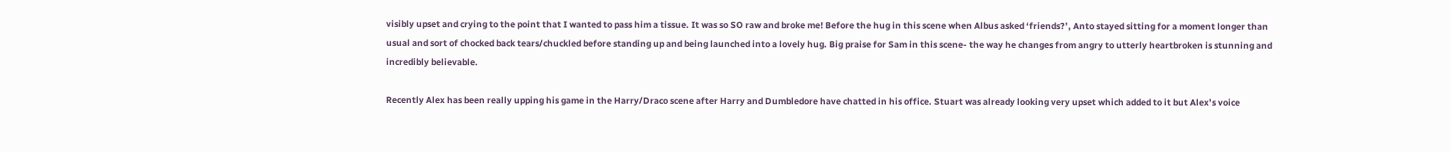visibly upset and crying to the point that I wanted to pass him a tissue. It was so SO raw and broke me! Before the hug in this scene when Albus asked ‘friends?’, Anto stayed sitting for a moment longer than usual and sort of chocked back tears/chuckled before standing up and being launched into a lovely hug. Big praise for Sam in this scene- the way he changes from angry to utterly heartbroken is stunning and incredibly believable.

Recently Alex has been really upping his game in the Harry/Draco scene after Harry and Dumbledore have chatted in his office. Stuart was already looking very upset which added to it but Alex’s voice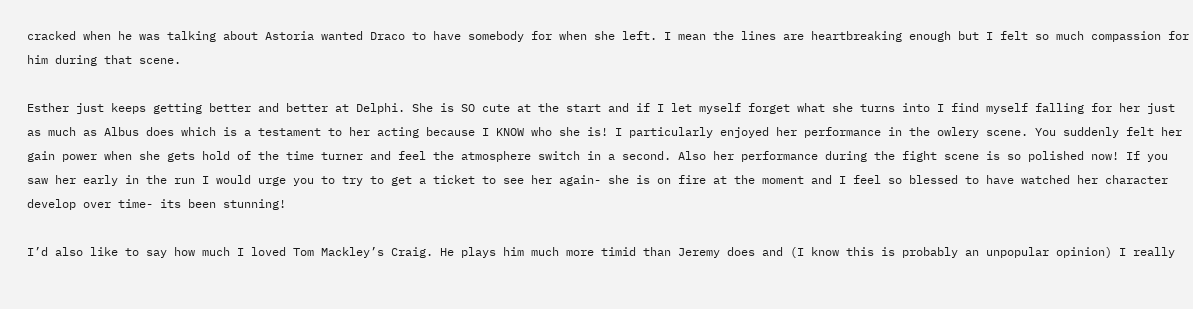cracked when he was talking about Astoria wanted Draco to have somebody for when she left. I mean the lines are heartbreaking enough but I felt so much compassion for him during that scene.

Esther just keeps getting better and better at Delphi. She is SO cute at the start and if I let myself forget what she turns into I find myself falling for her just as much as Albus does which is a testament to her acting because I KNOW who she is! I particularly enjoyed her performance in the owlery scene. You suddenly felt her gain power when she gets hold of the time turner and feel the atmosphere switch in a second. Also her performance during the fight scene is so polished now! If you saw her early in the run I would urge you to try to get a ticket to see her again- she is on fire at the moment and I feel so blessed to have watched her character develop over time- its been stunning!

I’d also like to say how much I loved Tom Mackley’s Craig. He plays him much more timid than Jeremy does and (I know this is probably an unpopular opinion) I really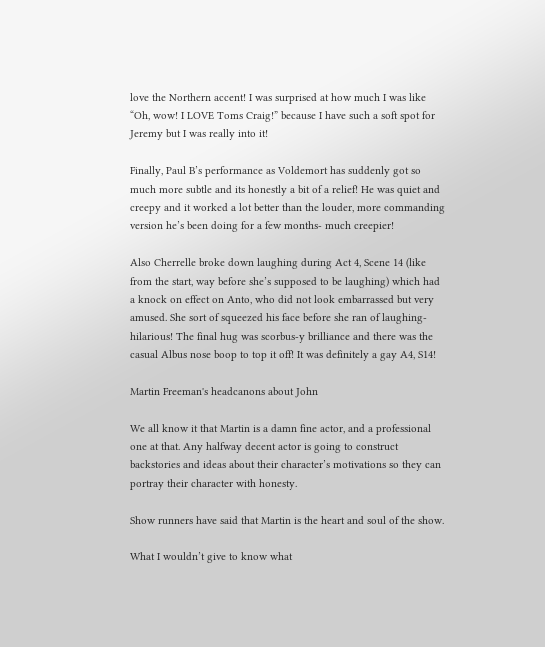love the Northern accent! I was surprised at how much I was like “Oh, wow! I LOVE Toms Craig!” because I have such a soft spot for Jeremy but I was really into it!

Finally, Paul B’s performance as Voldemort has suddenly got so much more subtle and its honestly a bit of a relief! He was quiet and creepy and it worked a lot better than the louder, more commanding version he’s been doing for a few months- much creepier!

Also Cherrelle broke down laughing during Act 4, Scene 14 (like from the start, way before she’s supposed to be laughing) which had a knock on effect on Anto, who did not look embarrassed but very amused. She sort of squeezed his face before she ran of laughing- hilarious! The final hug was scorbus-y brilliance and there was the casual Albus nose boop to top it off! It was definitely a gay A4, S14!

Martin Freeman's headcanons about John

We all know it that Martin is a damn fine actor, and a professional one at that. Any halfway decent actor is going to construct backstories and ideas about their character’s motivations so they can portray their character with honesty.

Show runners have said that Martin is the heart and soul of the show.

What I wouldn’t give to know what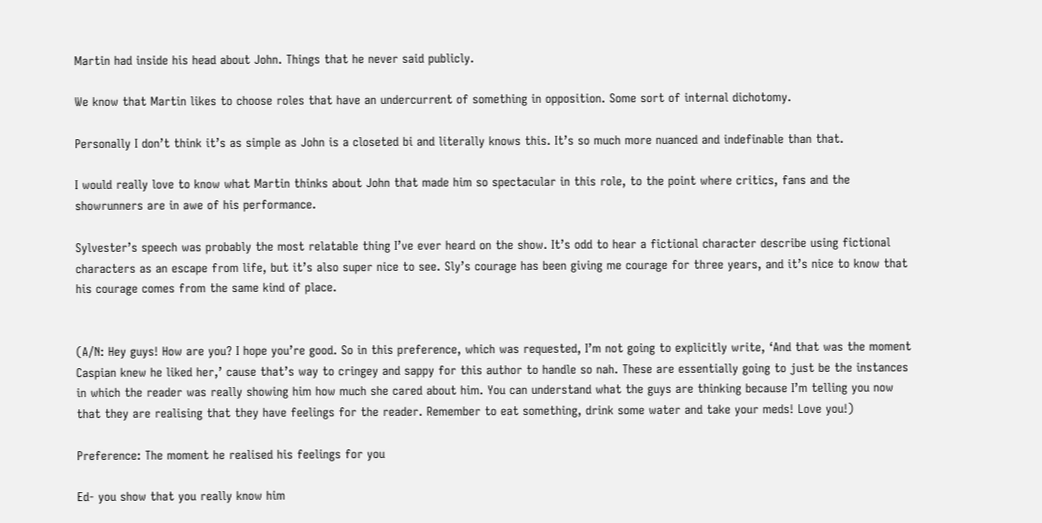Martin had inside his head about John. Things that he never said publicly.

We know that Martin likes to choose roles that have an undercurrent of something in opposition. Some sort of internal dichotomy.

Personally I don’t think it’s as simple as John is a closeted bi and literally knows this. It’s so much more nuanced and indefinable than that.

I would really love to know what Martin thinks about John that made him so spectacular in this role, to the point where critics, fans and the showrunners are in awe of his performance.

Sylvester’s speech was probably the most relatable thing I’ve ever heard on the show. It’s odd to hear a fictional character describe using fictional characters as an escape from life, but it’s also super nice to see. Sly’s courage has been giving me courage for three years, and it’s nice to know that his courage comes from the same kind of place.


(A/N: Hey guys! How are you? I hope you’re good. So in this preference, which was requested, I’m not going to explicitly write, ‘And that was the moment Caspian knew he liked her,’ cause that’s way to cringey and sappy for this author to handle so nah. These are essentially going to just be the instances in which the reader was really showing him how much she cared about him. You can understand what the guys are thinking because I’m telling you now that they are realising that they have feelings for the reader. Remember to eat something, drink some water and take your meds! Love you!)

Preference: The moment he realised his feelings for you

Ed- you show that you really know him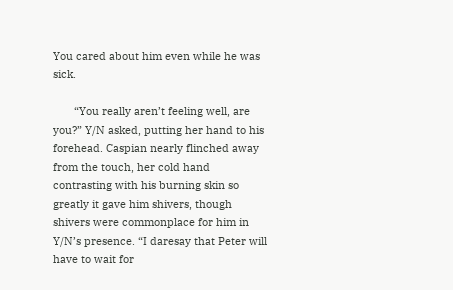You cared about him even while he was sick.

       “You really aren’t feeling well, are you?” Y/N asked, putting her hand to his forehead. Caspian nearly flinched away from the touch, her cold hand contrasting with his burning skin so greatly it gave him shivers, though shivers were commonplace for him in Y/N’s presence. “I daresay that Peter will have to wait for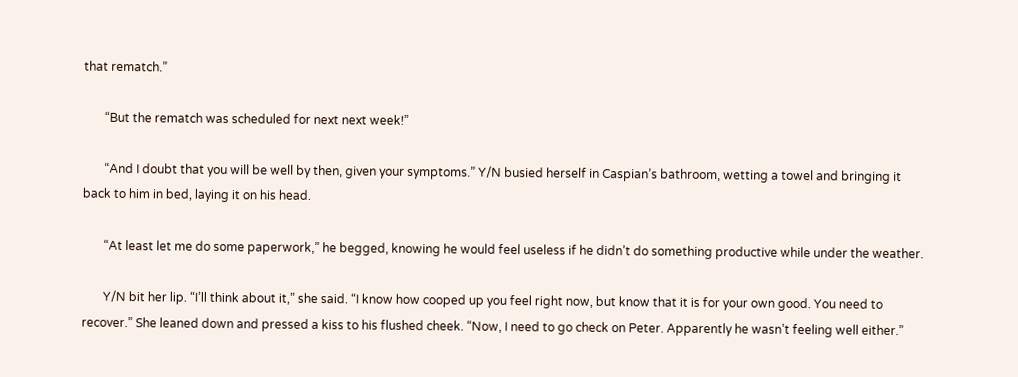that rematch.”

       “But the rematch was scheduled for next next week!”

       “And I doubt that you will be well by then, given your symptoms.” Y/N busied herself in Caspian’s bathroom, wetting a towel and bringing it back to him in bed, laying it on his head.

       “At least let me do some paperwork,” he begged, knowing he would feel useless if he didn’t do something productive while under the weather.

       Y/N bit her lip. “I’ll think about it,” she said. “I know how cooped up you feel right now, but know that it is for your own good. You need to recover.” She leaned down and pressed a kiss to his flushed cheek. “Now, I need to go check on Peter. Apparently he wasn’t feeling well either.”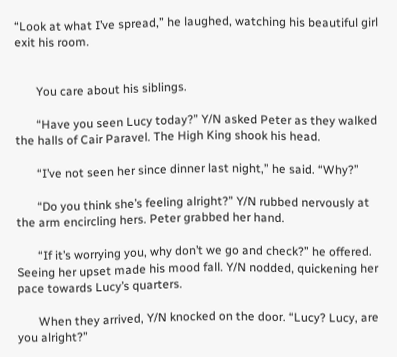“Look at what I’ve spread,” he laughed, watching his beautiful girl exit his room.


       You care about his siblings.

       “Have you seen Lucy today?” Y/N asked Peter as they walked the halls of Cair Paravel. The High King shook his head.

       “I’ve not seen her since dinner last night,” he said. “Why?”

       “Do you think she’s feeling alright?” Y/N rubbed nervously at the arm encircling hers. Peter grabbed her hand.

       “If it’s worrying you, why don’t we go and check?” he offered. Seeing her upset made his mood fall. Y/N nodded, quickening her pace towards Lucy’s quarters.

       When they arrived, Y/N knocked on the door. “Lucy? Lucy, are you alright?”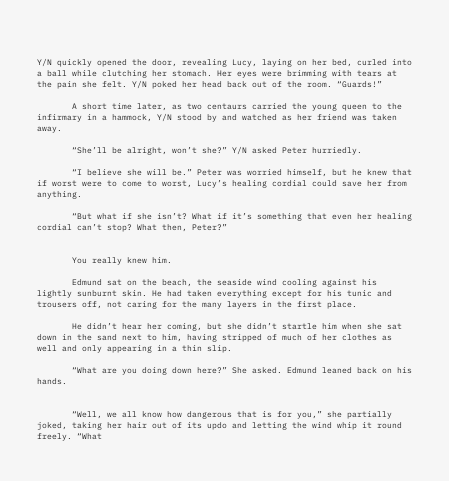Y/N quickly opened the door, revealing Lucy, laying on her bed, curled into a ball while clutching her stomach. Her eyes were brimming with tears at the pain she felt. Y/N poked her head back out of the room. “Guards!”

       A short time later, as two centaurs carried the young queen to the infirmary in a hammock, Y/N stood by and watched as her friend was taken away.

       “She’ll be alright, won’t she?” Y/N asked Peter hurriedly.

       “I believe she will be.” Peter was worried himself, but he knew that if worst were to come to worst, Lucy’s healing cordial could save her from anything.

       “But what if she isn’t? What if it’s something that even her healing cordial can’t stop? What then, Peter?”


       You really knew him.

       Edmund sat on the beach, the seaside wind cooling against his lightly sunburnt skin. He had taken everything except for his tunic and trousers off, not caring for the many layers in the first place.

       He didn’t hear her coming, but she didn’t startle him when she sat down in the sand next to him, having stripped of much of her clothes as well and only appearing in a thin slip.

       “What are you doing down here?” She asked. Edmund leaned back on his hands.


       “Well, we all know how dangerous that is for you,” she partially joked, taking her hair out of its updo and letting the wind whip it round freely. “What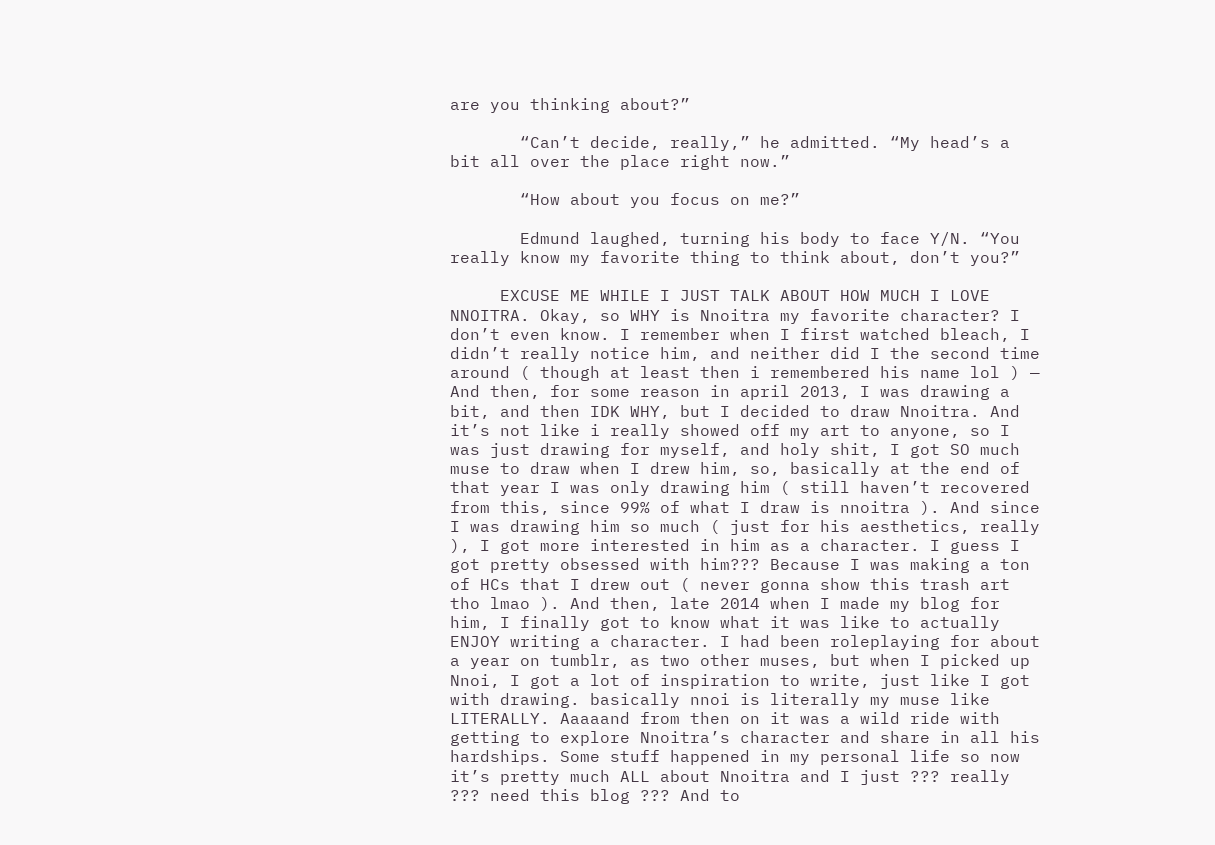are you thinking about?”

       “Can’t decide, really,” he admitted. “My head’s a bit all over the place right now.”

       “How about you focus on me?”

       Edmund laughed, turning his body to face Y/N. “You really know my favorite thing to think about, don’t you?”

     EXCUSE ME WHILE I JUST TALK ABOUT HOW MUCH I LOVE NNOITRA. Okay, so WHY is Nnoitra my favorite character? I don’t even know. I remember when I first watched bleach, I didn’t really notice him, and neither did I the second time around ( though at least then i remembered his name lol ) — And then, for some reason in april 2013, I was drawing a bit, and then IDK WHY, but I decided to draw Nnoitra. And it’s not like i really showed off my art to anyone, so I was just drawing for myself, and holy shit, I got SO much muse to draw when I drew him, so, basically at the end of that year I was only drawing him ( still haven’t recovered from this, since 99% of what I draw is nnoitra ). And since I was drawing him so much ( just for his aesthetics, really ), I got more interested in him as a character. I guess I got pretty obsessed with him??? Because I was making a ton of HCs that I drew out ( never gonna show this trash art tho lmao ). And then, late 2014 when I made my blog for him, I finally got to know what it was like to actually ENJOY writing a character. I had been roleplaying for about a year on tumblr, as two other muses, but when I picked up Nnoi, I got a lot of inspiration to write, just like I got with drawing. basically nnoi is literally my muse like LITERALLY. Aaaaand from then on it was a wild ride with getting to explore Nnoitra’s character and share in all his hardships. Some stuff happened in my personal life so now it’s pretty much ALL about Nnoitra and I just ??? really ??? need this blog ??? And to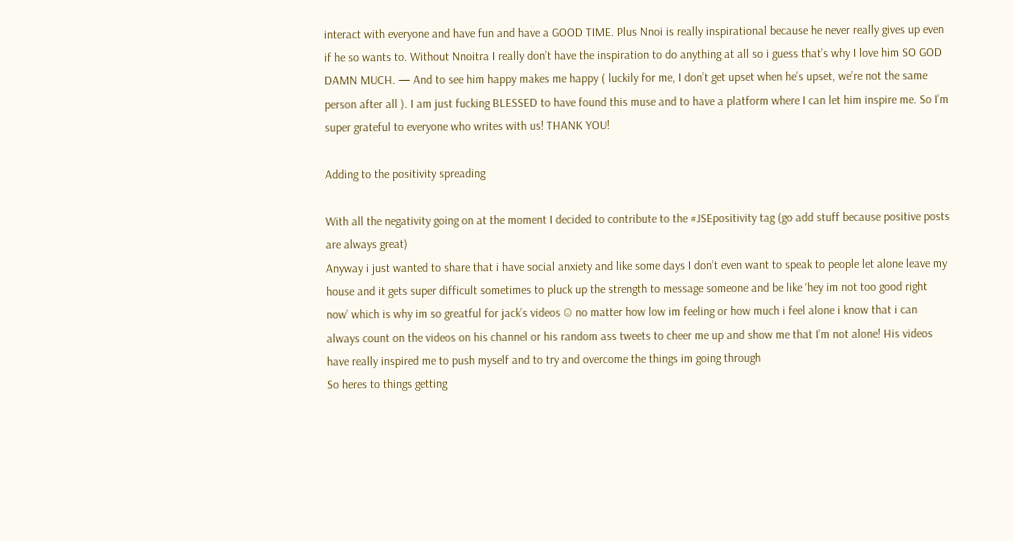interact with everyone and have fun and have a GOOD TIME. Plus Nnoi is really inspirational because he never really gives up even if he so wants to. Without Nnoitra I really don’t have the inspiration to do anything at all so i guess that’s why I love him SO GOD DAMN MUCH. — And to see him happy makes me happy ( luckily for me, I don’t get upset when he’s upset, we’re not the same person after all ). I am just fucking BLESSED to have found this muse and to have a platform where I can let him inspire me. So I’m super grateful to everyone who writes with us! THANK YOU!

Adding to the positivity spreading

With all the negativity going on at the moment I decided to contribute to the #JSEpositivity tag (go add stuff because positive posts are always great)
Anyway i just wanted to share that i have social anxiety and like some days I don’t even want to speak to people let alone leave my house and it gets super difficult sometimes to pluck up the strength to message someone and be like ‘hey im not too good right now’ which is why im so greatful for jack’s videos ☺ no matter how low im feeling or how much i feel alone i know that i can always count on the videos on his channel or his random ass tweets to cheer me up and show me that I’m not alone! His videos have really inspired me to push myself and to try and overcome the things im going through
So heres to things getting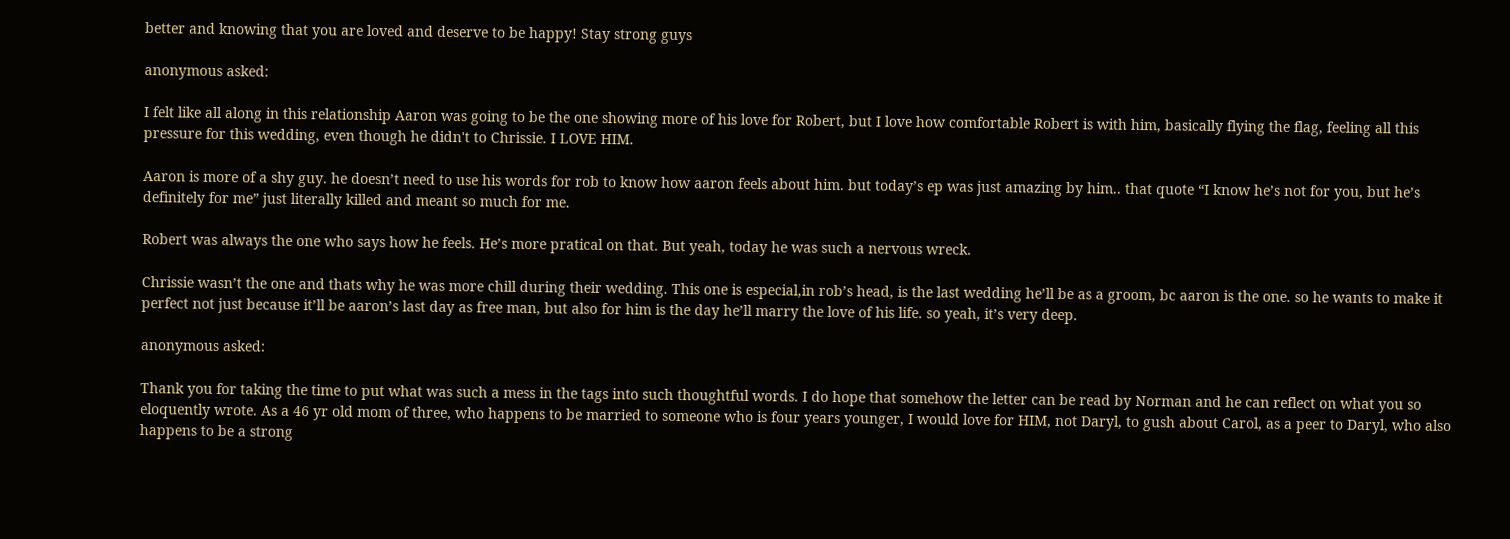better and knowing that you are loved and deserve to be happy! Stay strong guys

anonymous asked:

I felt like all along in this relationship Aaron was going to be the one showing more of his love for Robert, but I love how comfortable Robert is with him, basically flying the flag, feeling all this pressure for this wedding, even though he didn't to Chrissie. I LOVE HIM.

Aaron is more of a shy guy. he doesn’t need to use his words for rob to know how aaron feels about him. but today’s ep was just amazing by him.. that quote “I know he’s not for you, but he’s definitely for me” just literally killed and meant so much for me.

Robert was always the one who says how he feels. He’s more pratical on that. But yeah, today he was such a nervous wreck.

Chrissie wasn’t the one and thats why he was more chill during their wedding. This one is especial,in rob’s head, is the last wedding he’ll be as a groom, bc aaron is the one. so he wants to make it perfect not just because it’ll be aaron’s last day as free man, but also for him is the day he’ll marry the love of his life. so yeah, it’s very deep.

anonymous asked:

Thank you for taking the time to put what was such a mess in the tags into such thoughtful words. I do hope that somehow the letter can be read by Norman and he can reflect on what you so eloquently wrote. As a 46 yr old mom of three, who happens to be married to someone who is four years younger, I would love for HIM, not Daryl, to gush about Carol, as a peer to Daryl, who also happens to be a strong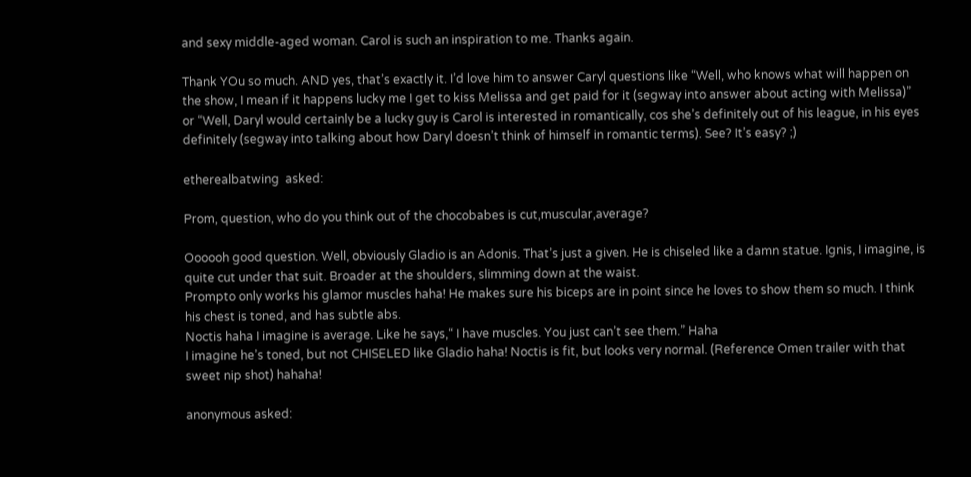and sexy middle-aged woman. Carol is such an inspiration to me. Thanks again.

Thank YOu so much. AND yes, that’s exactly it. I’d love him to answer Caryl questions like “Well, who knows what will happen on the show, I mean if it happens lucky me I get to kiss Melissa and get paid for it (segway into answer about acting with Melissa)” or “Well, Daryl would certainly be a lucky guy is Carol is interested in romantically, cos she’s definitely out of his league, in his eyes definitely (segway into talking about how Daryl doesn’t think of himself in romantic terms). See? It’s easy? ;)

etherealbatwing  asked:

Prom, question, who do you think out of the chocobabes is cut,muscular,average?

Oooooh good question. Well, obviously Gladio is an Adonis. That’s just a given. He is chiseled like a damn statue. Ignis, I imagine, is quite cut under that suit. Broader at the shoulders, slimming down at the waist.
Prompto only works his glamor muscles haha! He makes sure his biceps are in point since he loves to show them so much. I think his chest is toned, and has subtle abs.
Noctis haha I imagine is average. Like he says,“ I have muscles. You just can’t see them.” Haha
I imagine he’s toned, but not CHISELED like Gladio haha! Noctis is fit, but looks very normal. (Reference Omen trailer with that sweet nip shot) hahaha!

anonymous asked: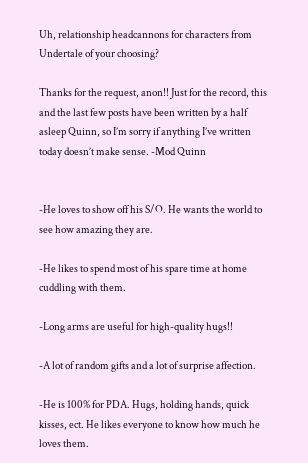Uh, relationship headcannons for characters from Undertale of your choosing?

Thanks for the request, anon!! Just for the record, this and the last few posts have been written by a half asleep Quinn, so I’m sorry if anything I’ve written today doesn’t make sense. -Mod Quinn


-He loves to show off his S/O. He wants the world to see how amazing they are.

-He likes to spend most of his spare time at home cuddling with them.

-Long arms are useful for high-quality hugs!!

-A lot of random gifts and a lot of surprise affection.

-He is 100% for PDA. Hugs, holding hands, quick kisses, ect. He likes everyone to know how much he loves them.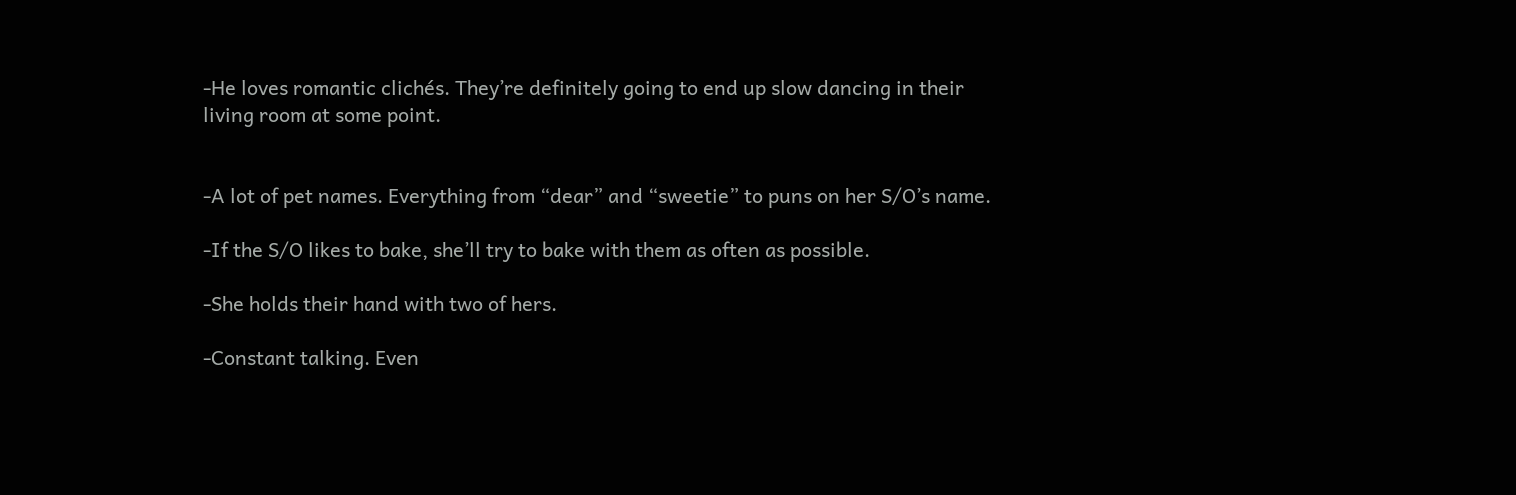-He loves romantic clichés. They’re definitely going to end up slow dancing in their living room at some point.


-A lot of pet names. Everything from “dear” and “sweetie” to puns on her S/O’s name.

-If the S/O likes to bake, she’ll try to bake with them as often as possible.

-She holds their hand with two of hers.

-Constant talking. Even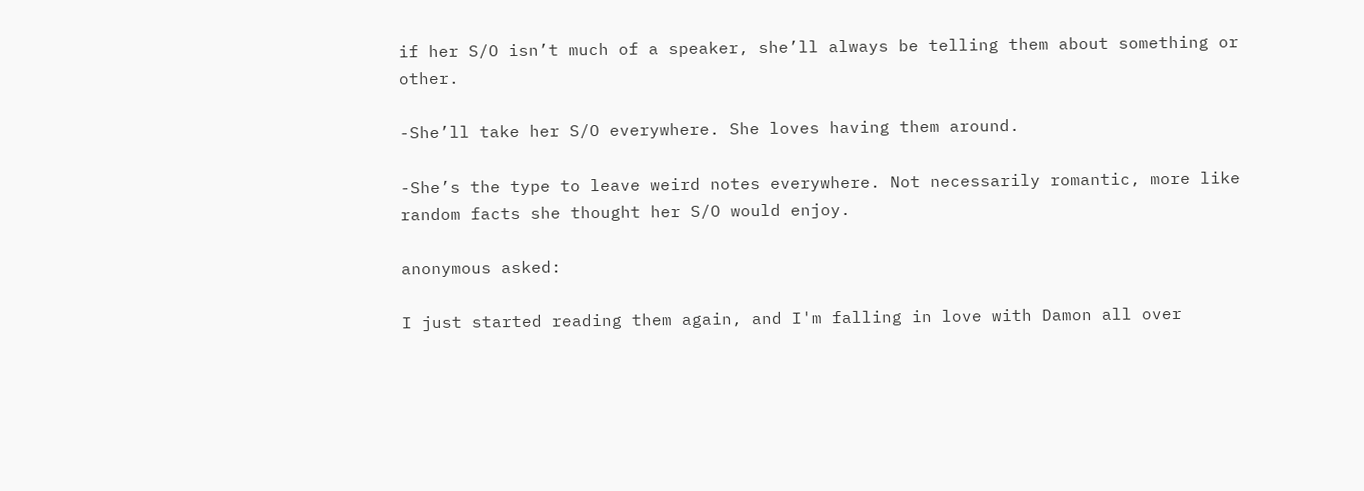if her S/O isn’t much of a speaker, she’ll always be telling them about something or other.

-She’ll take her S/O everywhere. She loves having them around.

-She’s the type to leave weird notes everywhere. Not necessarily romantic, more like random facts she thought her S/O would enjoy.

anonymous asked:

I just started reading them again, and I'm falling in love with Damon all over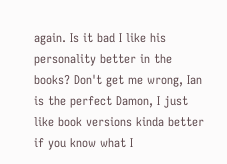again. Is it bad I like his personality better in the books? Don't get me wrong, Ian is the perfect Damon, I just like book versions kinda better if you know what I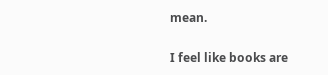mean.

I feel like books are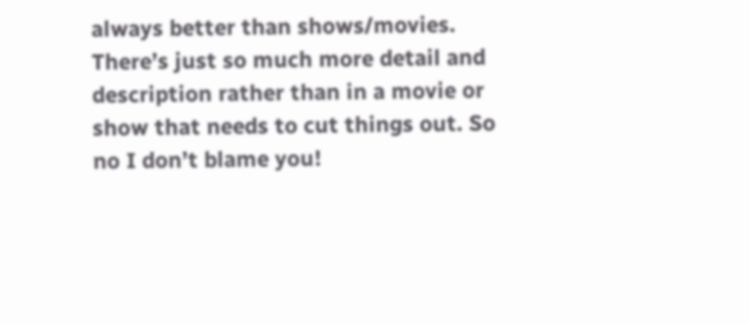always better than shows/movies. There’s just so much more detail and description rather than in a movie or show that needs to cut things out. So no I don’t blame you!